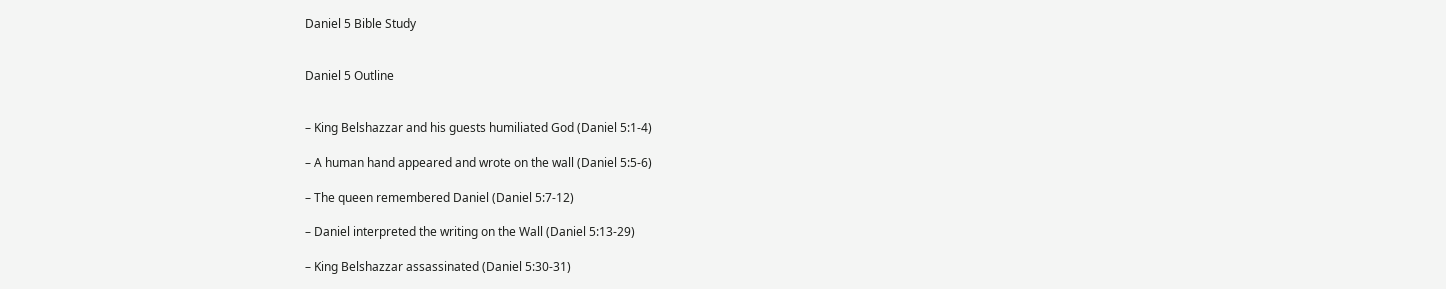Daniel 5 Bible Study


Daniel 5 Outline


– King Belshazzar and his guests humiliated God (Daniel 5:1-4)

– A human hand appeared and wrote on the wall (Daniel 5:5-6)

– The queen remembered Daniel (Daniel 5:7-12)

– Daniel interpreted the writing on the Wall (Daniel 5:13-29)

– King Belshazzar assassinated (Daniel 5:30-31)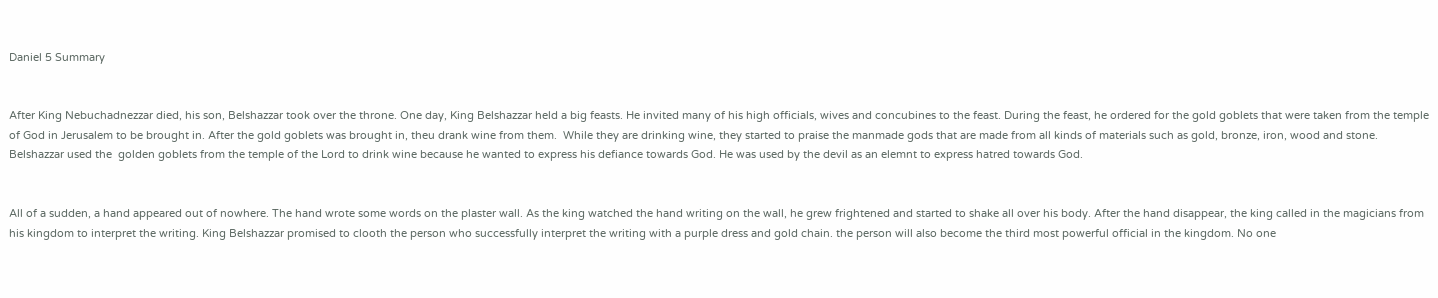Daniel 5 Summary


After King Nebuchadnezzar died, his son, Belshazzar took over the throne. One day, King Belshazzar held a big feasts. He invited many of his high officials, wives and concubines to the feast. During the feast, he ordered for the gold goblets that were taken from the temple of God in Jerusalem to be brought in. After the gold goblets was brought in, theu drank wine from them.  While they are drinking wine, they started to praise the manmade gods that are made from all kinds of materials such as gold, bronze, iron, wood and stone. Belshazzar used the  golden goblets from the temple of the Lord to drink wine because he wanted to express his defiance towards God. He was used by the devil as an elemnt to express hatred towards God.


All of a sudden, a hand appeared out of nowhere. The hand wrote some words on the plaster wall. As the king watched the hand writing on the wall, he grew frightened and started to shake all over his body. After the hand disappear, the king called in the magicians from his kingdom to interpret the writing. King Belshazzar promised to clooth the person who successfully interpret the writing with a purple dress and gold chain. the person will also become the third most powerful official in the kingdom. No one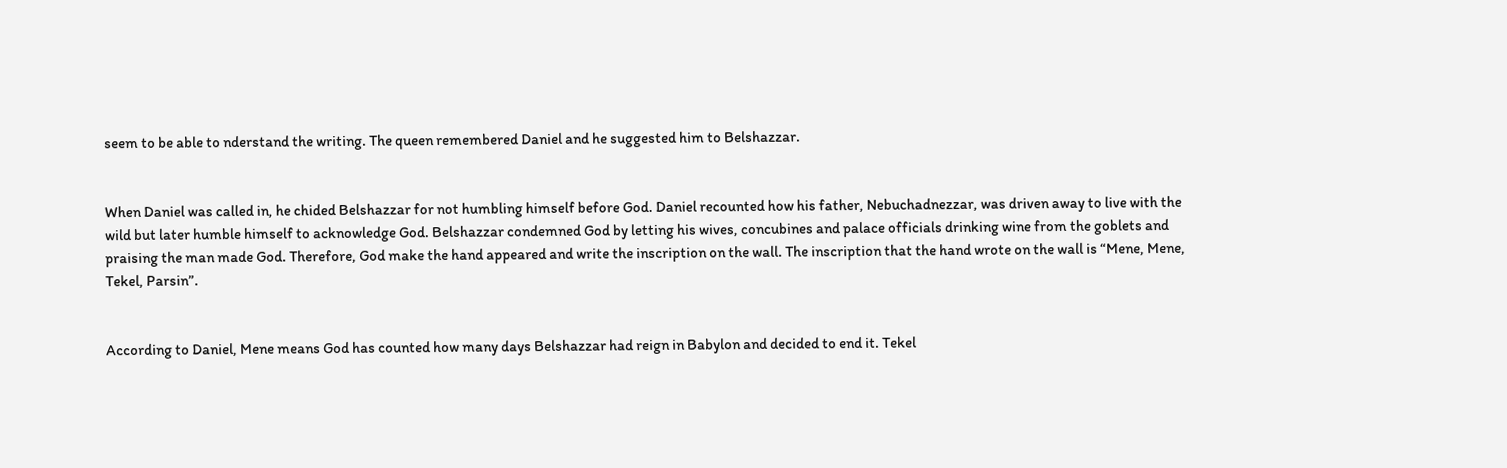seem to be able to nderstand the writing. The queen remembered Daniel and he suggested him to Belshazzar.


When Daniel was called in, he chided Belshazzar for not humbling himself before God. Daniel recounted how his father, Nebuchadnezzar, was driven away to live with the wild but later humble himself to acknowledge God. Belshazzar condemned God by letting his wives, concubines and palace officials drinking wine from the goblets and praising the man made God. Therefore, God make the hand appeared and write the inscription on the wall. The inscription that the hand wrote on the wall is “Mene, Mene, Tekel, Parsin”.


According to Daniel, Mene means God has counted how many days Belshazzar had reign in Babylon and decided to end it. Tekel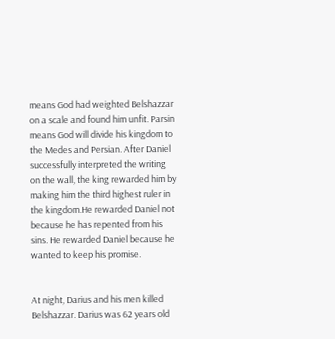means God had weighted Belshazzar on a scale and found him unfit. Parsin means God will divide his kingdom to the Medes and Persian. After Daniel successfully interpreted the writing on the wall, the king rewarded him by making him the third highest ruler in the kingdom.He rewarded Daniel not because he has repented from his sins. He rewarded Daniel because he wanted to keep his promise.


At night, Darius and his men killed Belshazzar. Darius was 62 years old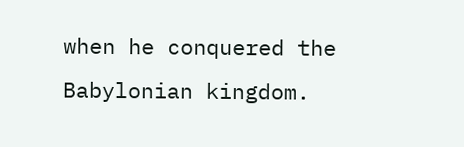when he conquered the Babylonian kingdom.